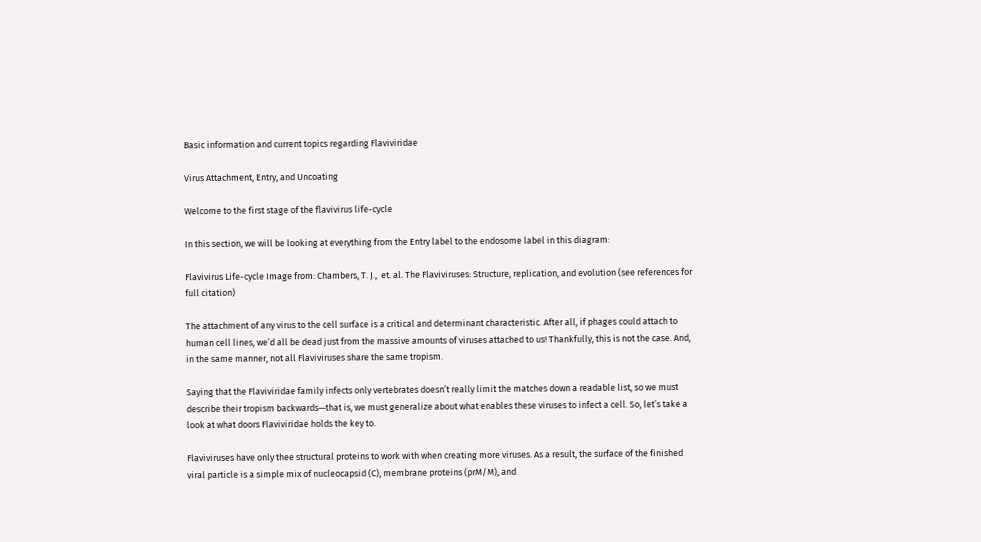Basic information and current topics regarding Flaviviridae

Virus Attachment, Entry, and Uncoating

Welcome to the first stage of the flavivirus life-cycle

In this section, we will be looking at everything from the Entry label to the endosome label in this diagram:

Flavivirus Life-cycle Image from: Chambers, T. J.,  et. al. The Flaviviruses: Structure, replication, and evolution (see references for full citation)

The attachment of any virus to the cell surface is a critical and determinant characteristic. After all, if phages could attach to human cell lines, we’d all be dead just from the massive amounts of viruses attached to us! Thankfully, this is not the case. And, in the same manner, not all Flaviviruses share the same tropism.

Saying that the Flaviviridae family infects only vertebrates doesn’t really limit the matches down a readable list, so we must describe their tropism backwards—that is, we must generalize about what enables these viruses to infect a cell. So, let’s take a look at what doors Flaviviridae holds the key to.

Flaviviruses have only thee structural proteins to work with when creating more viruses. As a result, the surface of the finished viral particle is a simple mix of nucleocapsid (C), membrane proteins (prM/M), and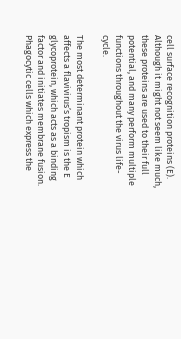cell surface recognition proteins (E). Although it might not seem like much, these proteins are used to their full potential, and many perform multiple functions throughout the virus life-cycle.

The most determinant protein which affects a flavivirus’s tropism is the E glycoprotein, which acts as a binding factor and initiates membrane fusion. Phagocytic cells which express the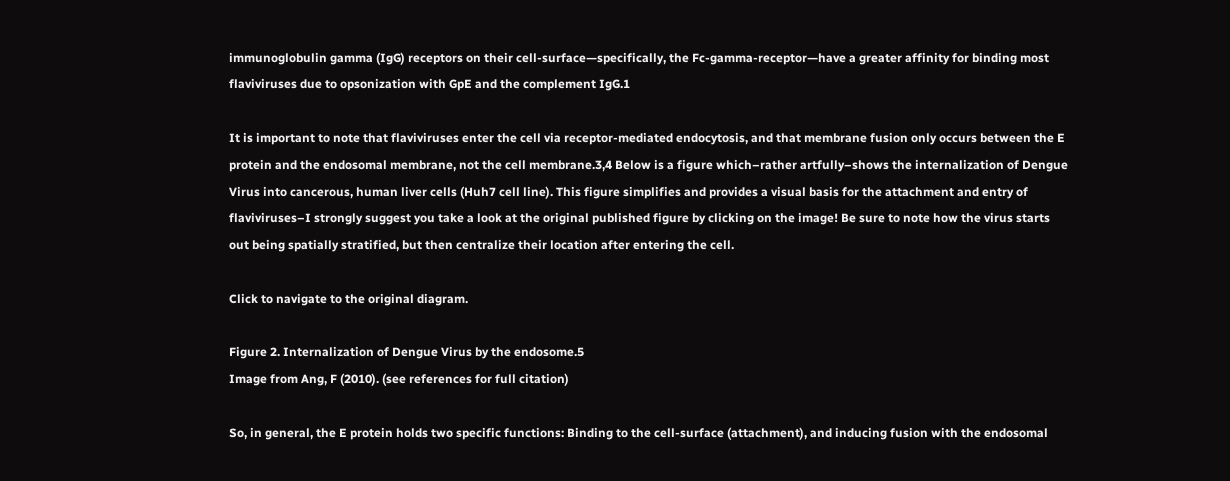immunoglobulin gamma (IgG) receptors on their cell-surface—specifically, the Fc-gamma-receptor—have a greater affinity for binding most flaviviruses due to opsonization with GpE and the complement IgG.1

It is important to note that flaviviruses enter the cell via receptor-mediated endocytosis, and that membrane fusion only occurs between the E protein and the endosomal membrane, not the cell membrane.3,4 Below is a figure which–rather artfully–shows the internalization of Dengue Virus into cancerous, human liver cells (Huh7 cell line). This figure simplifies and provides a visual basis for the attachment and entry of flaviviruses–I strongly suggest you take a look at the original published figure by clicking on the image! Be sure to note how the virus starts out being spatially stratified, but then centralize their location after entering the cell.

Click to navigate to the original diagram.

Figure 2. Internalization of Dengue Virus by the endosome.5
Image from Ang, F (2010). (see references for full citation)

So, in general, the E protein holds two specific functions: Binding to the cell-surface (attachment), and inducing fusion with the endosomal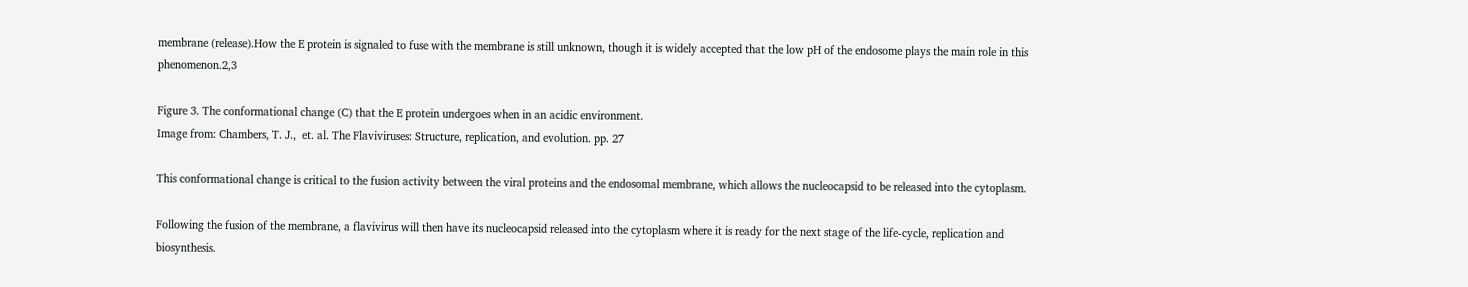membrane (release).How the E protein is signaled to fuse with the membrane is still unknown, though it is widely accepted that the low pH of the endosome plays the main role in this phenomenon.2,3

Figure 3. The conformational change (C) that the E protein undergoes when in an acidic environment.
Image from: Chambers, T. J.,  et. al. The Flaviviruses: Structure, replication, and evolution. pp. 27

This conformational change is critical to the fusion activity between the viral proteins and the endosomal membrane, which allows the nucleocapsid to be released into the cytoplasm.

Following the fusion of the membrane, a flavivirus will then have its nucleocapsid released into the cytoplasm where it is ready for the next stage of the life-cycle, replication and biosynthesis.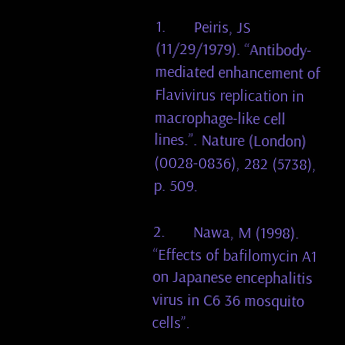1.       Peiris, JS (11/29/1979). “Antibody-mediated enhancement of Flavivirus replication in macrophage-like cell lines.”. Nature (London) (0028-0836), 282 (5738), p. 509.

2.       Nawa, M (1998). “Effects of bafilomycin A1 on Japanese encephalitis virus in C6 36 mosquito cells”.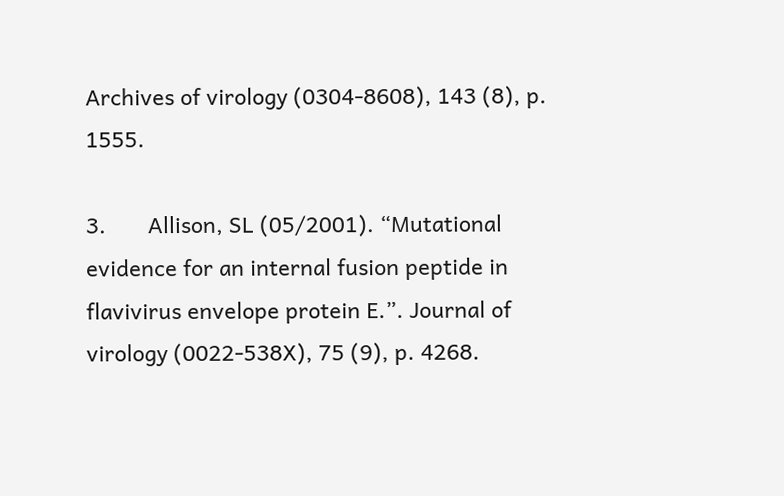Archives of virology (0304-8608), 143 (8), p. 1555.

3.       Allison, SL (05/2001). “Mutational evidence for an internal fusion peptide in flavivirus envelope protein E.”. Journal of virology (0022-538X), 75 (9), p. 4268.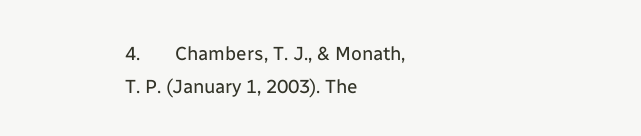4.       Chambers, T. J., & Monath, T. P. (January 1, 2003). The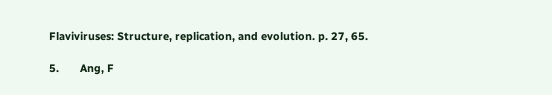Flaviviruses: Structure, replication, and evolution. p. 27, 65.

5.       Ang, F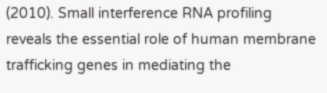(2010). Small interference RNA profiling reveals the essential role of human membrane trafficking genes in mediating the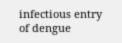infectious entry of dengue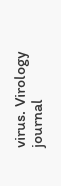virus. Virology journal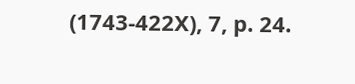(1743-422X), 7, p. 24.